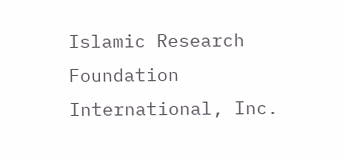Islamic Research Foundation International, Inc.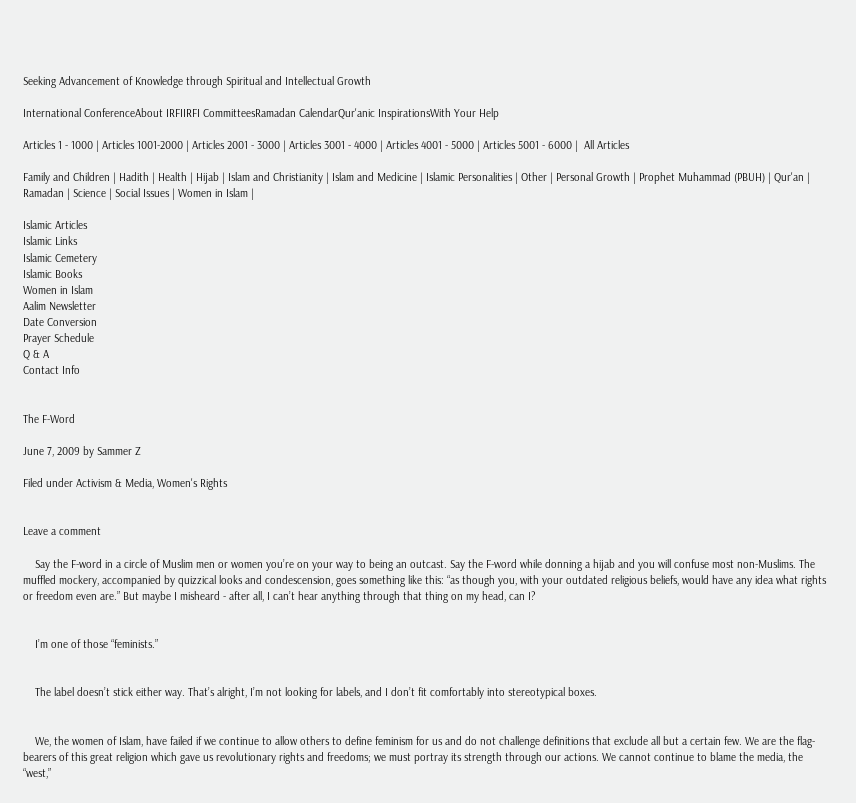Seeking Advancement of Knowledge through Spiritual and Intellectual Growth

International ConferenceAbout IRFIIRFI CommitteesRamadan CalendarQur'anic InspirationsWith Your Help

Articles 1 - 1000 | Articles 1001-2000 | Articles 2001 - 3000 | Articles 3001 - 4000 | Articles 4001 - 5000 | Articles 5001 - 6000 |  All Articles

Family and Children | Hadith | Health | Hijab | Islam and Christianity | Islam and Medicine | Islamic Personalities | Other | Personal Growth | Prophet Muhammad (PBUH) | Qur'an | Ramadan | Science | Social Issues | Women in Islam |

Islamic Articles
Islamic Links
Islamic Cemetery
Islamic Books
Women in Islam
Aalim Newsletter
Date Conversion
Prayer Schedule
Q & A
Contact Info


The F-Word

June 7, 2009 by Sammer Z

Filed under Activism & Media, Women's Rights


Leave a comment

    Say the F-word in a circle of Muslim men or women you’re on your way to being an outcast. Say the F-word while donning a hijab and you will confuse most non-Muslims. The muffled mockery, accompanied by quizzical looks and condescension, goes something like this: “as though you, with your outdated religious beliefs, would have any idea what rights or freedom even are.” But maybe I misheard - after all, I can’t hear anything through that thing on my head, can I?


    I’m one of those “feminists.”


    The label doesn’t stick either way. That’s alright, I’m not looking for labels, and I don’t fit comfortably into stereotypical boxes.


    We, the women of Islam, have failed if we continue to allow others to define feminism for us and do not challenge definitions that exclude all but a certain few. We are the flag-bearers of this great religion which gave us revolutionary rights and freedoms; we must portray its strength through our actions. We cannot continue to blame the media, the “west,”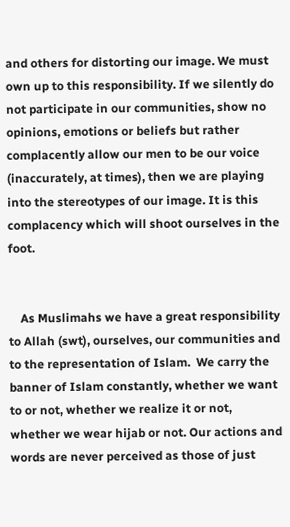and others for distorting our image. We must own up to this responsibility. If we silently do not participate in our communities, show no opinions, emotions or beliefs but rather complacently allow our men to be our voice (inaccurately, at times), then we are playing into the stereotypes of our image. It is this complacency which will shoot ourselves in the foot.


    As Muslimahs we have a great responsibility to Allah (swt), ourselves, our communities and to the representation of Islam.  We carry the banner of Islam constantly, whether we want to or not, whether we realize it or not, whether we wear hijab or not. Our actions and words are never perceived as those of just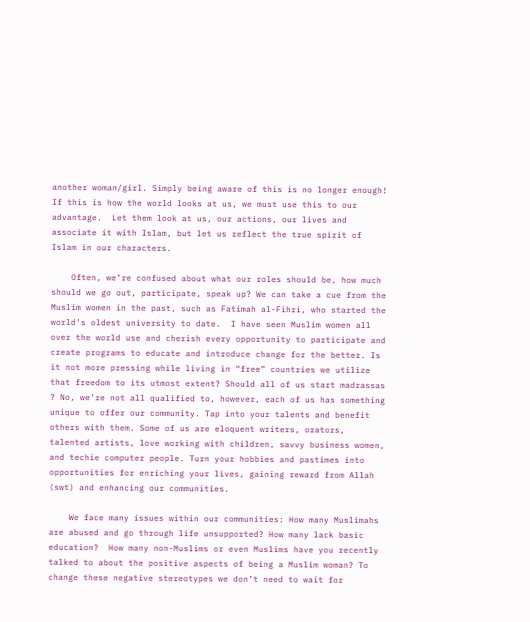another woman/girl. Simply being aware of this is no longer enough! If this is how the world looks at us, we must use this to our advantage.  Let them look at us, our actions, our lives and associate it with Islam, but let us reflect the true spirit of Islam in our characters.

    Often, we’re confused about what our roles should be, how much should we go out, participate, speak up? We can take a cue from the Muslim women in the past, such as Fatimah al-Fihri, who started the world’s oldest university to date.  I have seen Muslim women all over the world use and cherish every opportunity to participate and create programs to educate and introduce change for the better. Is it not more pressing while living in “free” countries we utilize that freedom to its utmost extent? Should all of us start madrassas ? No, we’re not all qualified to, however, each of us has something unique to offer our community. Tap into your talents and benefit others with them. Some of us are eloquent writers, orators, talented artists, love working with children, savvy business women, and techie computer people. Turn your hobbies and pastimes into opportunities for enriching your lives, gaining reward from Allah (swt) and enhancing our communities.

    We face many issues within our communities: How many Muslimahs are abused and go through life unsupported? How many lack basic education?  How many non-Muslims or even Muslims have you recently talked to about the positive aspects of being a Muslim woman? To change these negative stereotypes we don’t need to wait for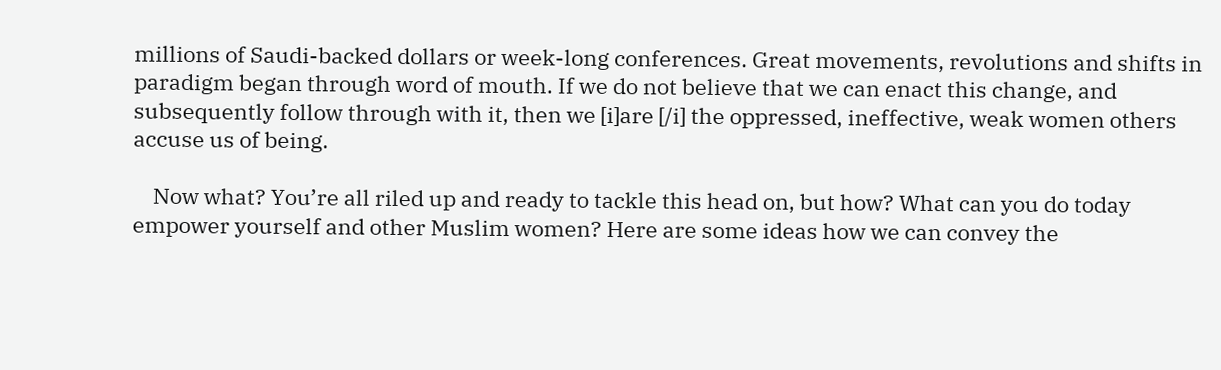millions of Saudi-backed dollars or week-long conferences. Great movements, revolutions and shifts in paradigm began through word of mouth. If we do not believe that we can enact this change, and subsequently follow through with it, then we [i]are [/i] the oppressed, ineffective, weak women others accuse us of being.

    Now what? You’re all riled up and ready to tackle this head on, but how? What can you do today empower yourself and other Muslim women? Here are some ideas how we can convey the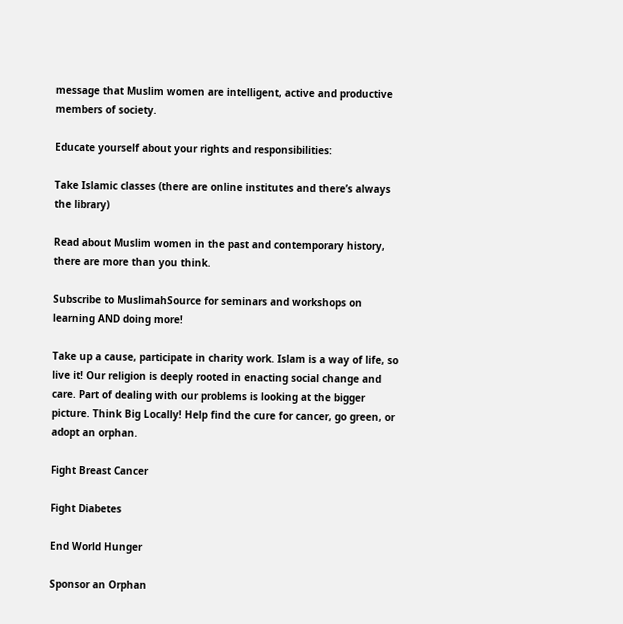message that Muslim women are intelligent, active and productive members of society.

Educate yourself about your rights and responsibilities:

Take Islamic classes (there are online institutes and there’s always the library)

Read about Muslim women in the past and contemporary history, there are more than you think.

Subscribe to MuslimahSource for seminars and workshops on learning AND doing more!

Take up a cause, participate in charity work. Islam is a way of life, so live it! Our religion is deeply rooted in enacting social change and care. Part of dealing with our problems is looking at the bigger picture. Think Big Locally! Help find the cure for cancer, go green, or adopt an orphan.

Fight Breast Cancer

Fight Diabetes

End World Hunger

Sponsor an Orphan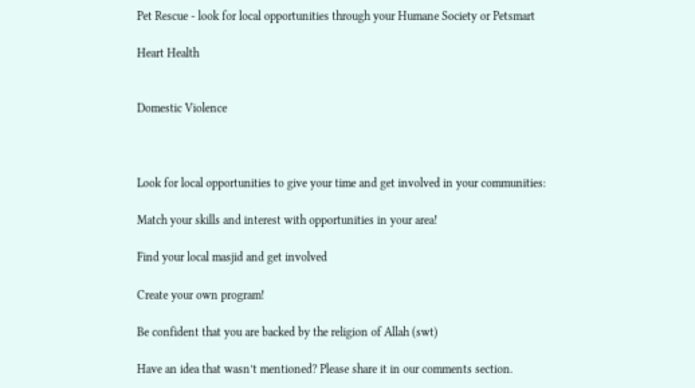Pet Rescue - look for local opportunities through your Humane Society or Petsmart

Heart Health


Domestic Violence



Look for local opportunities to give your time and get involved in your communities:

Match your skills and interest with opportunities in your area!

Find your local masjid and get involved

Create your own program!

Be confident that you are backed by the religion of Allah (swt)

Have an idea that wasn’t mentioned? Please share it in our comments section.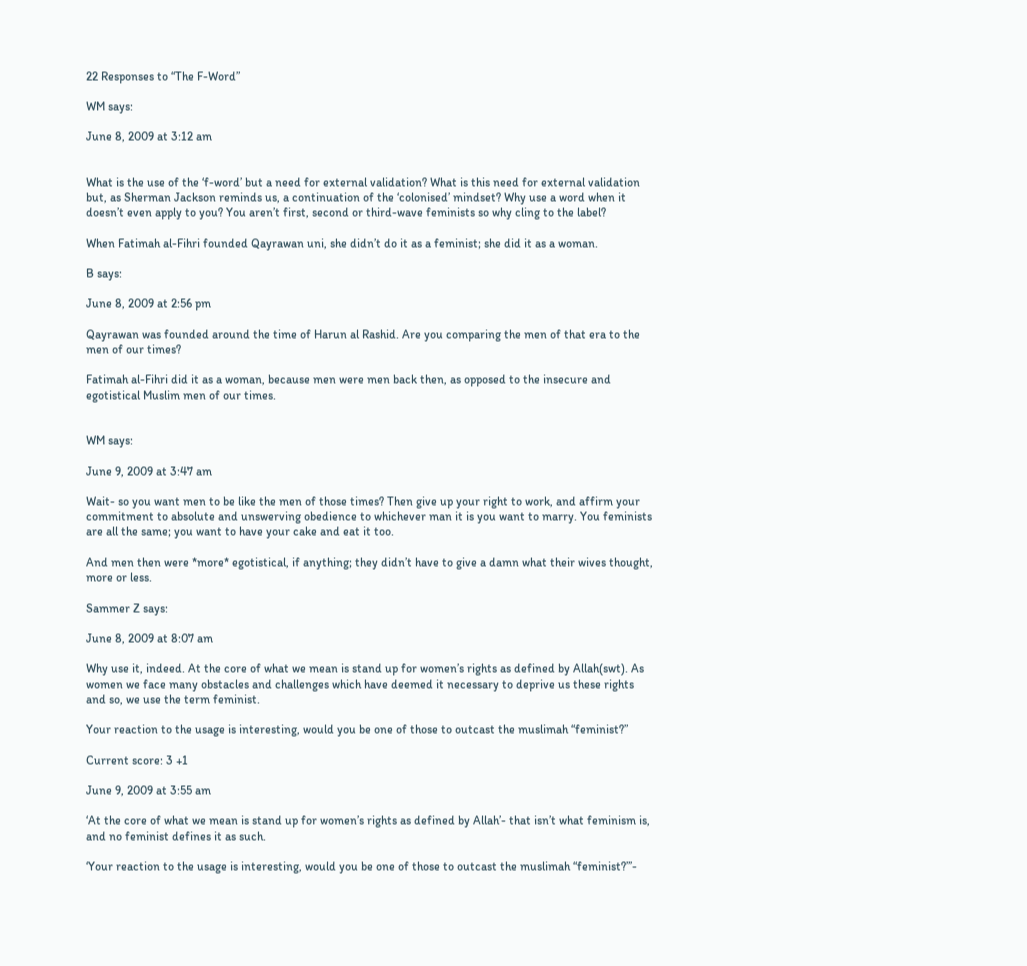22 Responses to “The F-Word”

WM says:

June 8, 2009 at 3:12 am


What is the use of the ‘f-word’ but a need for external validation? What is this need for external validation but, as Sherman Jackson reminds us, a continuation of the ‘colonised’ mindset? Why use a word when it doesn’t even apply to you? You aren’t first, second or third-wave feminists so why cling to the label?

When Fatimah al-Fihri founded Qayrawan uni, she didn’t do it as a feminist; she did it as a woman.

B says:

June 8, 2009 at 2:56 pm

Qayrawan was founded around the time of Harun al Rashid. Are you comparing the men of that era to the men of our times?

Fatimah al-Fihri did it as a woman, because men were men back then, as opposed to the insecure and egotistical Muslim men of our times.


WM says:

June 9, 2009 at 3:47 am

Wait- so you want men to be like the men of those times? Then give up your right to work, and affirm your commitment to absolute and unswerving obedience to whichever man it is you want to marry. You feminists are all the same; you want to have your cake and eat it too.

And men then were *more* egotistical, if anything; they didn’t have to give a damn what their wives thought, more or less.

Sammer Z says:

June 8, 2009 at 8:07 am

Why use it, indeed. At the core of what we mean is stand up for women’s rights as defined by Allah(swt). As women we face many obstacles and challenges which have deemed it necessary to deprive us these rights and so, we use the term feminist.

Your reaction to the usage is interesting, would you be one of those to outcast the muslimah “feminist?”

Current score: 3 +1

June 9, 2009 at 3:55 am

‘At the core of what we mean is stand up for women’s rights as defined by Allah’- that isn’t what feminism is, and no feminist defines it as such.

‘Your reaction to the usage is interesting, would you be one of those to outcast the muslimah “feminist?”’-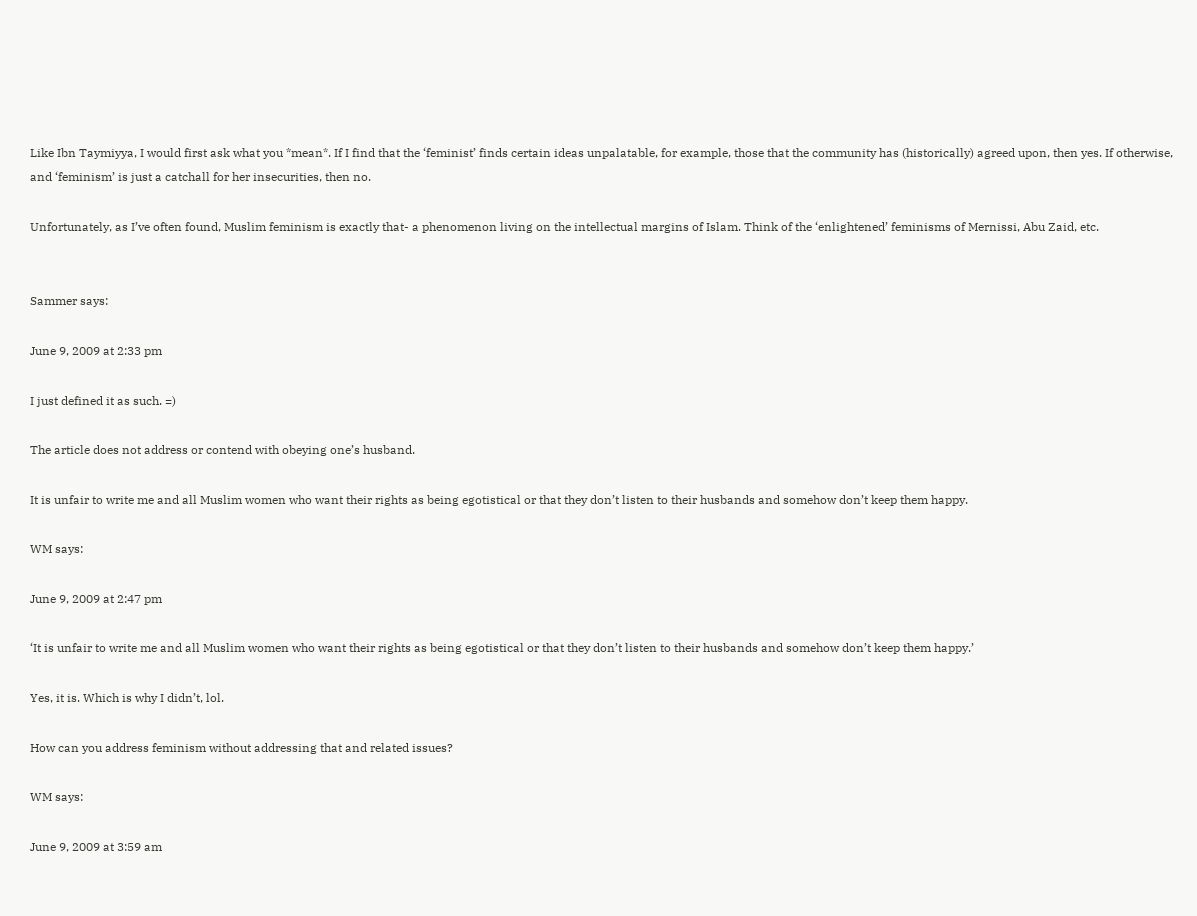Like Ibn Taymiyya, I would first ask what you *mean*. If I find that the ‘feminist’ finds certain ideas unpalatable, for example, those that the community has (historically) agreed upon, then yes. If otherwise, and ‘feminism’ is just a catchall for her insecurities, then no.

Unfortunately, as I’ve often found, Muslim feminism is exactly that- a phenomenon living on the intellectual margins of Islam. Think of the ‘enlightened’ feminisms of Mernissi, Abu Zaid, etc.


Sammer says:

June 9, 2009 at 2:33 pm

I just defined it as such. =)

The article does not address or contend with obeying one’s husband.

It is unfair to write me and all Muslim women who want their rights as being egotistical or that they don’t listen to their husbands and somehow don’t keep them happy.

WM says:

June 9, 2009 at 2:47 pm

‘It is unfair to write me and all Muslim women who want their rights as being egotistical or that they don’t listen to their husbands and somehow don’t keep them happy.’

Yes, it is. Which is why I didn’t, lol.

How can you address feminism without addressing that and related issues?

WM says:

June 9, 2009 at 3:59 am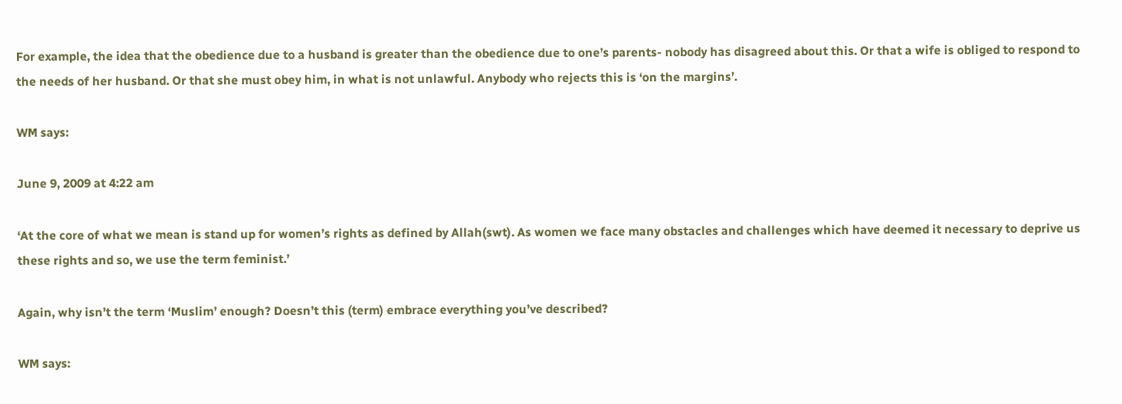For example, the idea that the obedience due to a husband is greater than the obedience due to one’s parents- nobody has disagreed about this. Or that a wife is obliged to respond to the needs of her husband. Or that she must obey him, in what is not unlawful. Anybody who rejects this is ‘on the margins’.

WM says:

June 9, 2009 at 4:22 am

‘At the core of what we mean is stand up for women’s rights as defined by Allah(swt). As women we face many obstacles and challenges which have deemed it necessary to deprive us these rights and so, we use the term feminist.’

Again, why isn’t the term ‘Muslim’ enough? Doesn’t this (term) embrace everything you’ve described?

WM says: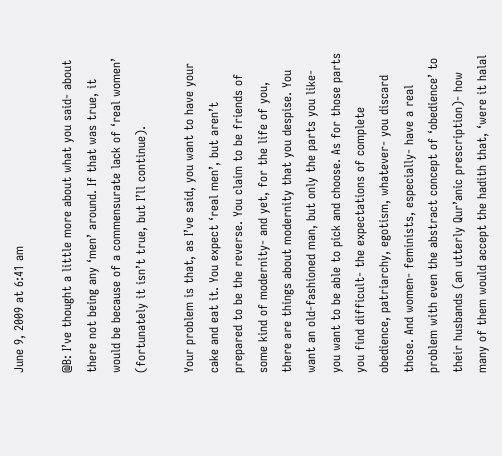June 9, 2009 at 6:41 am

@B: I’ve thought a little more about what you said- about there not being any ‘men’ around. If that was true, it would be because of a commensurate lack of ‘real women’ (fortunately it isn’t true, but I’ll continue).

Your problem is that, as I’ve said, you want to have your cake and eat it. You expect ‘real men’, but aren’t prepared to be the reverse. You claim to be friends of some kind of modernity- and yet, for the life of you, there are things about modernity that you despise. You want an old-fashioned man, but only the parts you like- you want to be able to pick and choose. As for those parts you find difficult- the expectations of complete obedience, patriarchy, egotism, whatever- you discard those. And women- feminists, especially- have a real problem with even the abstract concept of ‘obedience’ to their husbands (an utterly Qur’anic prescription)- how many of them would accept the hadith that, ‘were it halal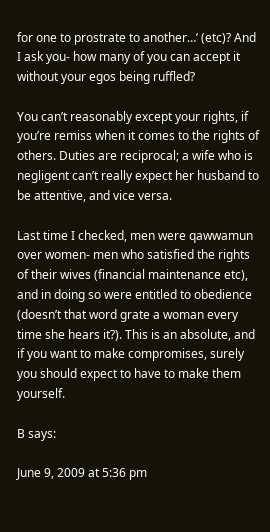for one to prostrate to another…’ (etc)? And I ask you- how many of you can accept it without your egos being ruffled?

You can’t reasonably except your rights, if you’re remiss when it comes to the rights of others. Duties are reciprocal; a wife who is negligent can’t really expect her husband to be attentive, and vice versa.

Last time I checked, men were qawwamun over women- men who satisfied the rights of their wives (financial maintenance etc), and in doing so were entitled to obedience (doesn’t that word grate a woman every time she hears it?). This is an absolute, and if you want to make compromises, surely you should expect to have to make them yourself.

B says:

June 9, 2009 at 5:36 pm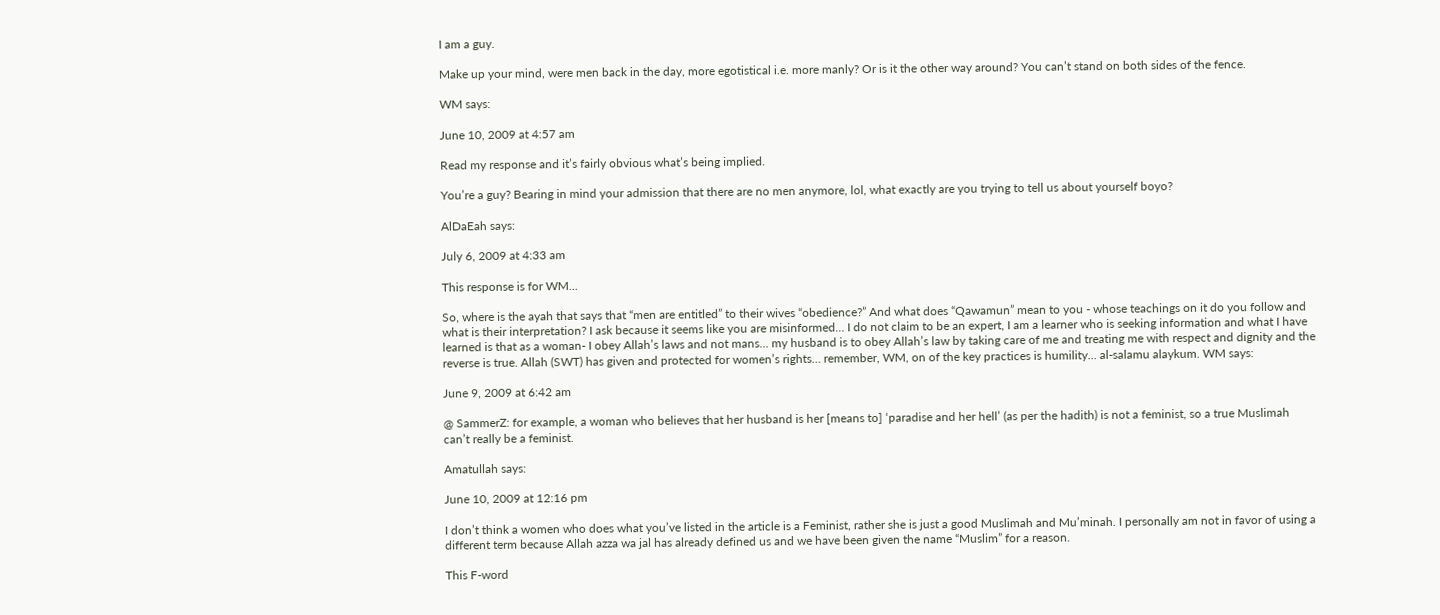I am a guy.

Make up your mind, were men back in the day, more egotistical i.e. more manly? Or is it the other way around? You can’t stand on both sides of the fence.

WM says:

June 10, 2009 at 4:57 am

Read my response and it’s fairly obvious what’s being implied.

You’re a guy? Bearing in mind your admission that there are no men anymore, lol, what exactly are you trying to tell us about yourself boyo?

AlDaEah says:

July 6, 2009 at 4:33 am

This response is for WM…

So, where is the ayah that says that “men are entitled” to their wives “obedience?” And what does “Qawamun” mean to you - whose teachings on it do you follow and what is their interpretation? I ask because it seems like you are misinformed… I do not claim to be an expert, I am a learner who is seeking information and what I have learned is that as a woman- I obey Allah’s laws and not mans… my husband is to obey Allah’s law by taking care of me and treating me with respect and dignity and the reverse is true. Allah (SWT) has given and protected for women’s rights… remember, WM, on of the key practices is humility… al-salamu alaykum. WM says:

June 9, 2009 at 6:42 am

@ SammerZ: for example, a woman who believes that her husband is her [means to] ‘paradise and her hell’ (as per the hadith) is not a feminist, so a true Muslimah can’t really be a feminist.

Amatullah says:

June 10, 2009 at 12:16 pm

I don’t think a women who does what you’ve listed in the article is a Feminist, rather she is just a good Muslimah and Mu’minah. I personally am not in favor of using a different term because Allah azza wa jal has already defined us and we have been given the name “Muslim” for a reason.

This F-word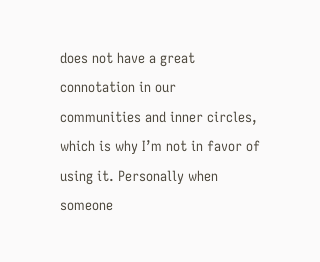does not have a great connotation in our communities and inner circles, which is why I’m not in favor of using it. Personally when someone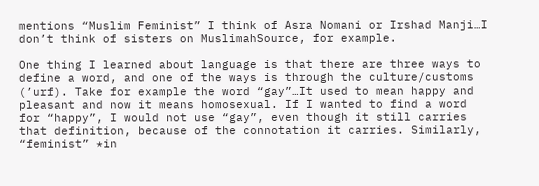mentions “Muslim Feminist” I think of Asra Nomani or Irshad Manji…I don’t think of sisters on MuslimahSource, for example.

One thing I learned about language is that there are three ways to define a word, and one of the ways is through the culture/customs (’urf). Take for example the word “gay”…It used to mean happy and pleasant and now it means homosexual. If I wanted to find a word for “happy”, I would not use “gay”, even though it still carries that definition, because of the connotation it carries. Similarly, “feminist” *in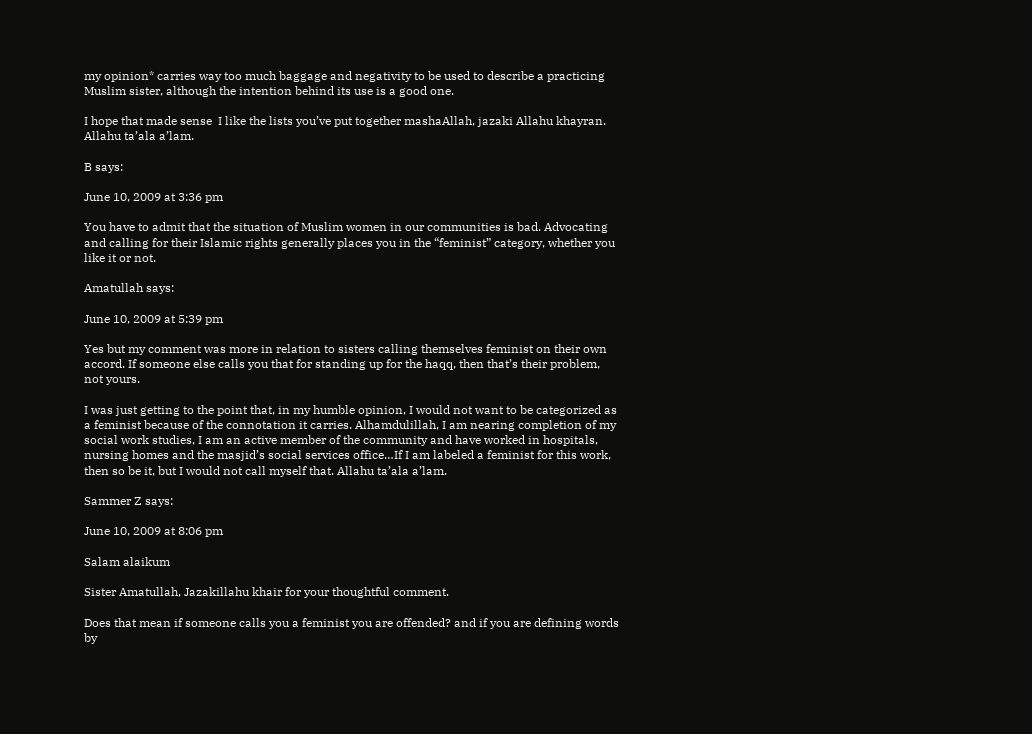my opinion* carries way too much baggage and negativity to be used to describe a practicing Muslim sister, although the intention behind its use is a good one.

I hope that made sense  I like the lists you’ve put together mashaAllah, jazaki Allahu khayran. Allahu ta’ala a’lam.

B says:

June 10, 2009 at 3:36 pm

You have to admit that the situation of Muslim women in our communities is bad. Advocating and calling for their Islamic rights generally places you in the “feminist” category, whether you like it or not.

Amatullah says:

June 10, 2009 at 5:39 pm

Yes but my comment was more in relation to sisters calling themselves feminist on their own accord. If someone else calls you that for standing up for the haqq, then that’s their problem, not yours.

I was just getting to the point that, in my humble opinion, I would not want to be categorized as a feminist because of the connotation it carries. Alhamdulillah, I am nearing completion of my social work studies, I am an active member of the community and have worked in hospitals, nursing homes and the masjid’s social services office…If I am labeled a feminist for this work, then so be it, but I would not call myself that. Allahu ta’ala a’lam.

Sammer Z says:

June 10, 2009 at 8:06 pm

Salam alaikum

Sister Amatullah, Jazakillahu khair for your thoughtful comment.

Does that mean if someone calls you a feminist you are offended? and if you are defining words by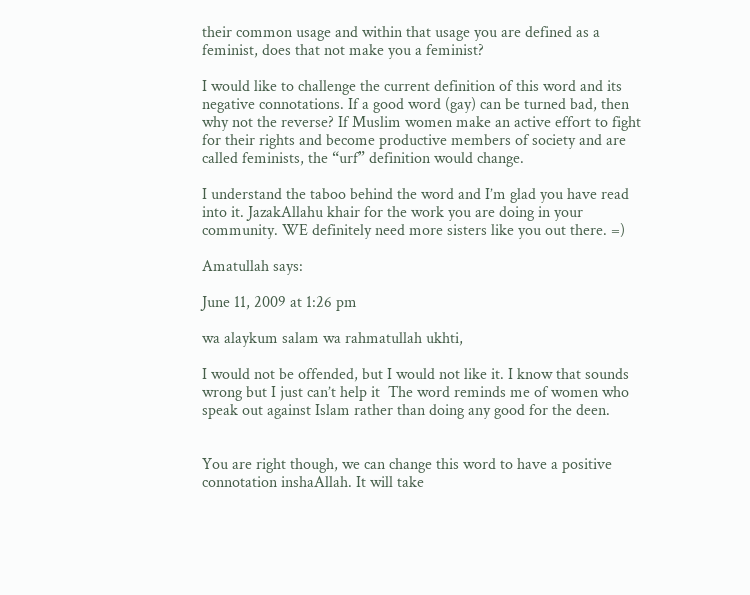their common usage and within that usage you are defined as a feminist, does that not make you a feminist?

I would like to challenge the current definition of this word and its negative connotations. If a good word (gay) can be turned bad, then why not the reverse? If Muslim women make an active effort to fight for their rights and become productive members of society and are called feminists, the “urf” definition would change.

I understand the taboo behind the word and I’m glad you have read into it. JazakAllahu khair for the work you are doing in your community. WE definitely need more sisters like you out there. =)

Amatullah says:

June 11, 2009 at 1:26 pm

wa alaykum salam wa rahmatullah ukhti,

I would not be offended, but I would not like it. I know that sounds wrong but I just can’t help it  The word reminds me of women who speak out against Islam rather than doing any good for the deen.


You are right though, we can change this word to have a positive connotation inshaAllah. It will take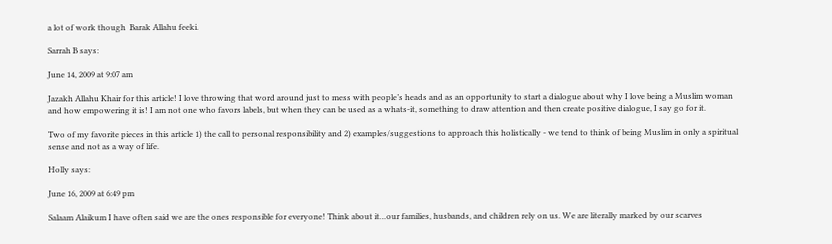a lot of work though  Barak Allahu feeki.

Sarrah B says:

June 14, 2009 at 9:07 am

Jazakh Allahu Khair for this article! I love throwing that word around just to mess with people’s heads and as an opportunity to start a dialogue about why I love being a Muslim woman and how empowering it is! I am not one who favors labels, but when they can be used as a whats-it, something to draw attention and then create positive dialogue, I say go for it.

Two of my favorite pieces in this article 1) the call to personal responsibility and 2) examples/suggestions to approach this holistically - we tend to think of being Muslim in only a spiritual sense and not as a way of life.

Holly says:

June 16, 2009 at 6:49 pm

Salaam Alaikum I have often said we are the ones responsible for everyone! Think about it…our families, husbands, and children rely on us. We are literally marked by our scarves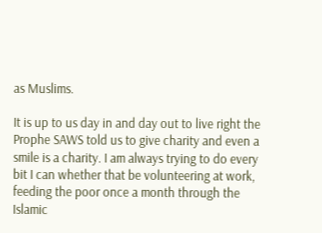as Muslims.

It is up to us day in and day out to live right the Prophe SAWS told us to give charity and even a smile is a charity. I am always trying to do every bit I can whether that be volunteering at work, feeding the poor once a month through the Islamic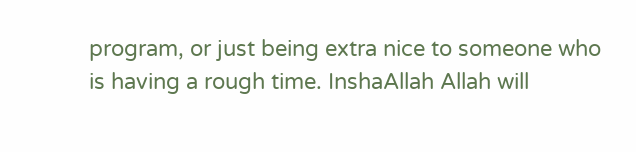program, or just being extra nice to someone who is having a rough time. InshaAllah Allah will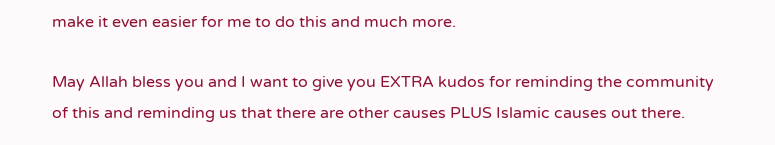make it even easier for me to do this and much more.

May Allah bless you and I want to give you EXTRA kudos for reminding the community of this and reminding us that there are other causes PLUS Islamic causes out there.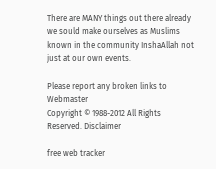There are MANY things out there already we sould make ourselves as Muslims known in the community InshaAllah not just at our own events.

Please report any broken links to Webmaster
Copyright © 1988-2012 All Rights Reserved. Disclaimer

free web tracker